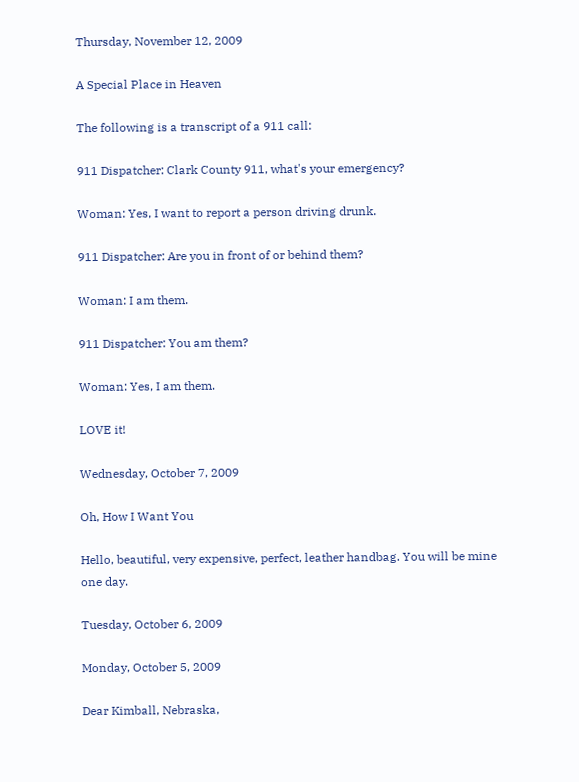Thursday, November 12, 2009

A Special Place in Heaven

The following is a transcript of a 911 call:

911 Dispatcher: Clark County 911, what's your emergency?

Woman: Yes, I want to report a person driving drunk.

911 Dispatcher: Are you in front of or behind them?

Woman: I am them.

911 Dispatcher: You am them?

Woman: Yes, I am them.

LOVE it!

Wednesday, October 7, 2009

Oh, How I Want You

Hello, beautiful, very expensive, perfect, leather handbag. You will be mine one day.

Tuesday, October 6, 2009

Monday, October 5, 2009

Dear Kimball, Nebraska,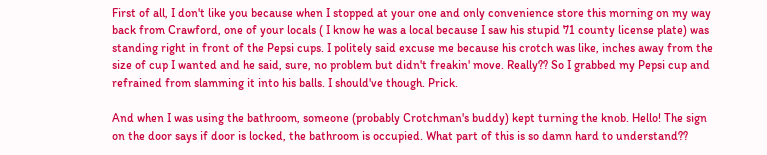First of all, I don't like you because when I stopped at your one and only convenience store this morning on my way back from Crawford, one of your locals ( I know he was a local because I saw his stupid 71 county license plate) was standing right in front of the Pepsi cups. I politely said excuse me because his crotch was like, inches away from the size of cup I wanted and he said, sure, no problem but didn't freakin' move. Really?? So I grabbed my Pepsi cup and refrained from slamming it into his balls. I should've though. Prick.

And when I was using the bathroom, someone (probably Crotchman's buddy) kept turning the knob. Hello! The sign on the door says if door is locked, the bathroom is occupied. What part of this is so damn hard to understand??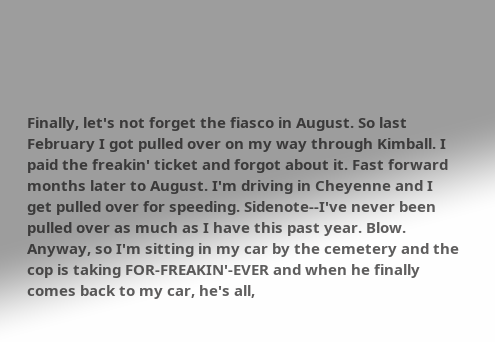Finally, let's not forget the fiasco in August. So last February I got pulled over on my way through Kimball. I paid the freakin' ticket and forgot about it. Fast forward months later to August. I'm driving in Cheyenne and I get pulled over for speeding. Sidenote--I've never been pulled over as much as I have this past year. Blow. Anyway, so I'm sitting in my car by the cemetery and the cop is taking FOR-FREAKIN'-EVER and when he finally comes back to my car, he's all,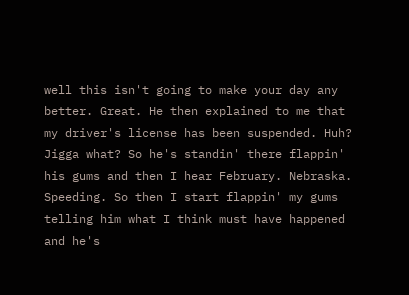well this isn't going to make your day any better. Great. He then explained to me that my driver's license has been suspended. Huh? Jigga what? So he's standin' there flappin' his gums and then I hear February. Nebraska. Speeding. So then I start flappin' my gums telling him what I think must have happened and he's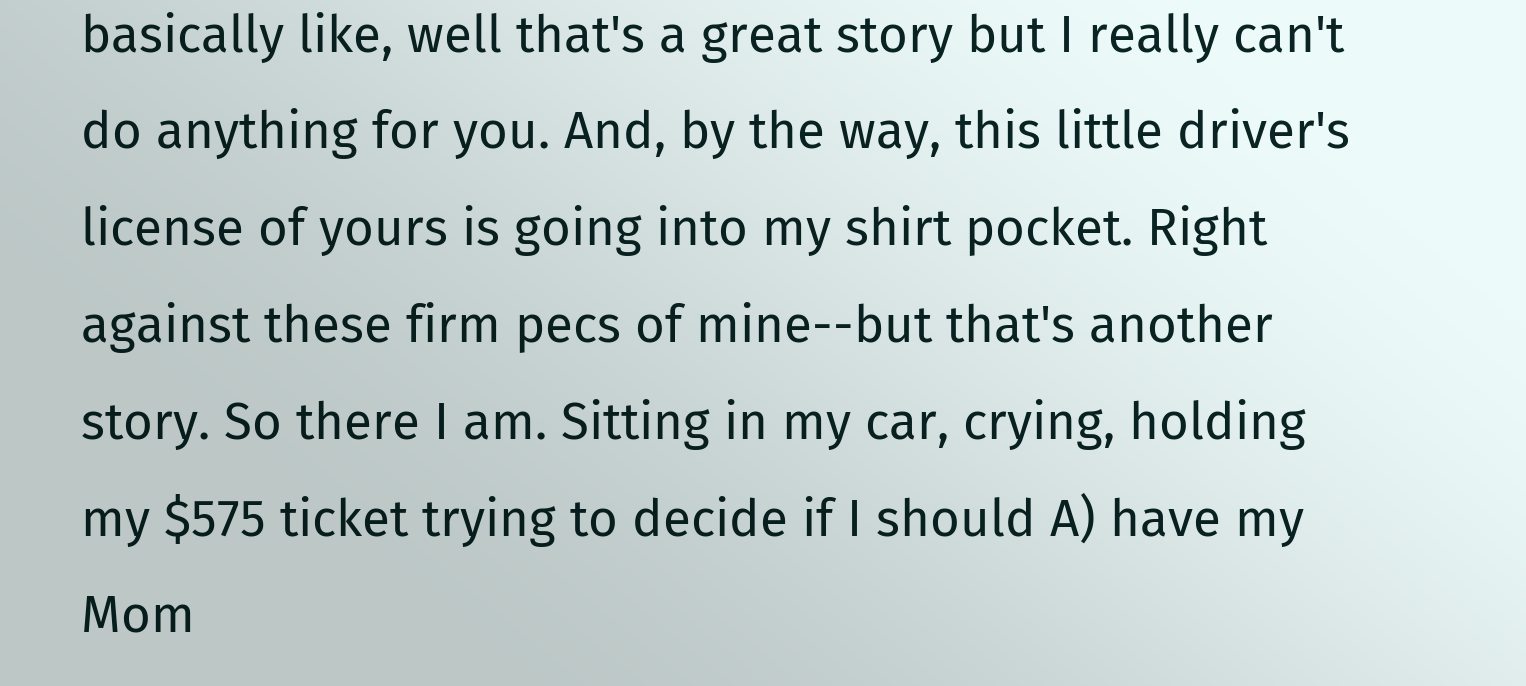basically like, well that's a great story but I really can't do anything for you. And, by the way, this little driver's license of yours is going into my shirt pocket. Right against these firm pecs of mine--but that's another story. So there I am. Sitting in my car, crying, holding my $575 ticket trying to decide if I should A) have my Mom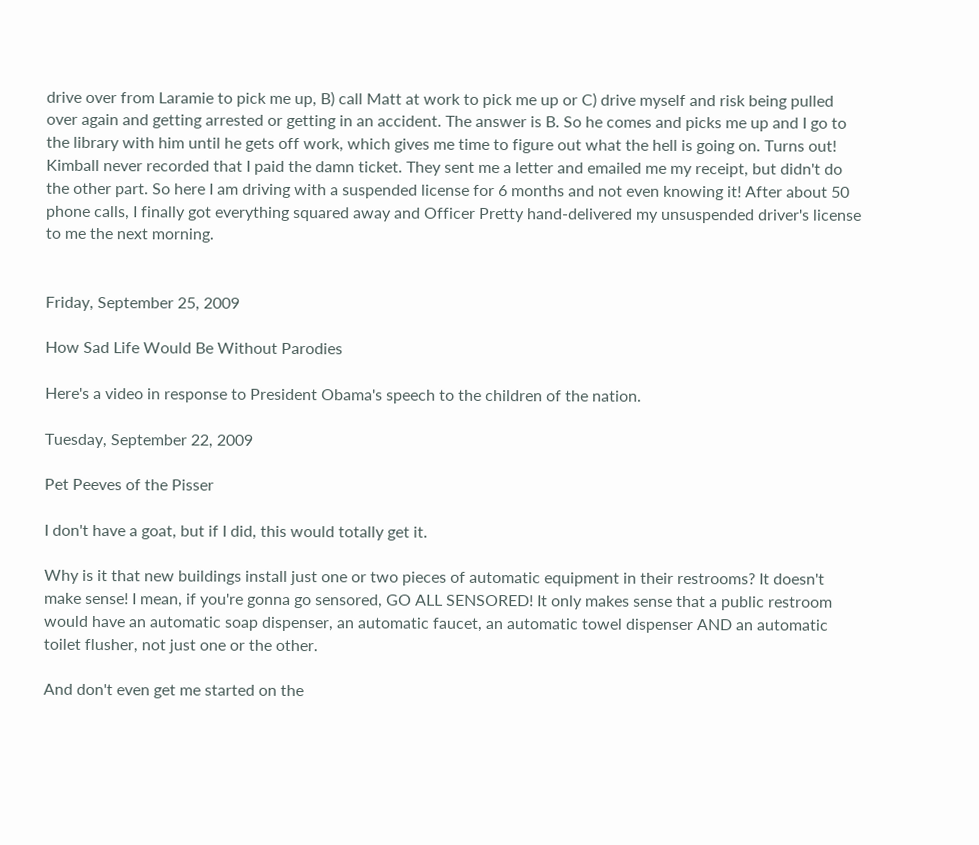drive over from Laramie to pick me up, B) call Matt at work to pick me up or C) drive myself and risk being pulled over again and getting arrested or getting in an accident. The answer is B. So he comes and picks me up and I go to the library with him until he gets off work, which gives me time to figure out what the hell is going on. Turns out! Kimball never recorded that I paid the damn ticket. They sent me a letter and emailed me my receipt, but didn't do the other part. So here I am driving with a suspended license for 6 months and not even knowing it! After about 50 phone calls, I finally got everything squared away and Officer Pretty hand-delivered my unsuspended driver's license to me the next morning.


Friday, September 25, 2009

How Sad Life Would Be Without Parodies

Here's a video in response to President Obama's speech to the children of the nation.

Tuesday, September 22, 2009

Pet Peeves of the Pisser

I don't have a goat, but if I did, this would totally get it.

Why is it that new buildings install just one or two pieces of automatic equipment in their restrooms? It doesn't make sense! I mean, if you're gonna go sensored, GO ALL SENSORED! It only makes sense that a public restroom would have an automatic soap dispenser, an automatic faucet, an automatic towel dispenser AND an automatic toilet flusher, not just one or the other.

And don't even get me started on the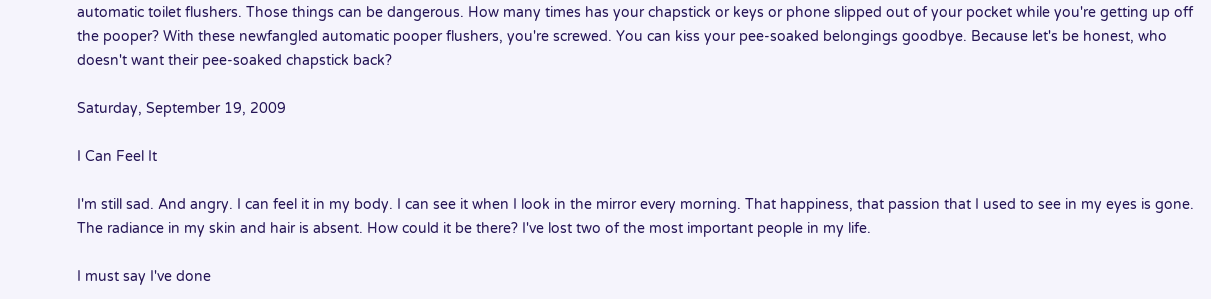automatic toilet flushers. Those things can be dangerous. How many times has your chapstick or keys or phone slipped out of your pocket while you're getting up off the pooper? With these newfangled automatic pooper flushers, you're screwed. You can kiss your pee-soaked belongings goodbye. Because let's be honest, who doesn't want their pee-soaked chapstick back?

Saturday, September 19, 2009

I Can Feel It

I'm still sad. And angry. I can feel it in my body. I can see it when I look in the mirror every morning. That happiness, that passion that I used to see in my eyes is gone. The radiance in my skin and hair is absent. How could it be there? I've lost two of the most important people in my life.

I must say I've done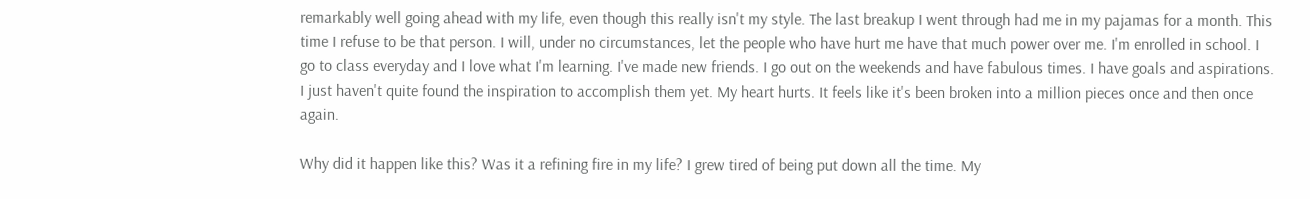remarkably well going ahead with my life, even though this really isn't my style. The last breakup I went through had me in my pajamas for a month. This time I refuse to be that person. I will, under no circumstances, let the people who have hurt me have that much power over me. I'm enrolled in school. I go to class everyday and I love what I'm learning. I've made new friends. I go out on the weekends and have fabulous times. I have goals and aspirations. I just haven't quite found the inspiration to accomplish them yet. My heart hurts. It feels like it's been broken into a million pieces once and then once again.

Why did it happen like this? Was it a refining fire in my life? I grew tired of being put down all the time. My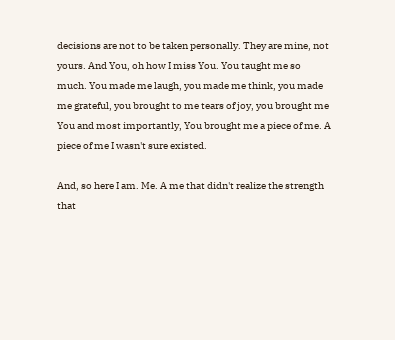decisions are not to be taken personally. They are mine, not yours. And You, oh how I miss You. You taught me so much. You made me laugh, you made me think, you made me grateful, you brought to me tears of joy, you brought me You and most importantly, You brought me a piece of me. A piece of me I wasn't sure existed.

And, so here I am. Me. A me that didn't realize the strength that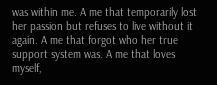was within me. A me that temporarily lost her passion but refuses to live without it again. A me that forgot who her true support system was. A me that loves myself,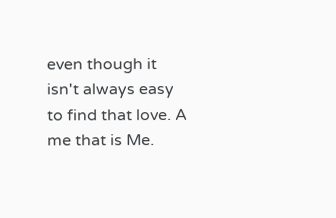even though it isn't always easy to find that love. A me that is Me.